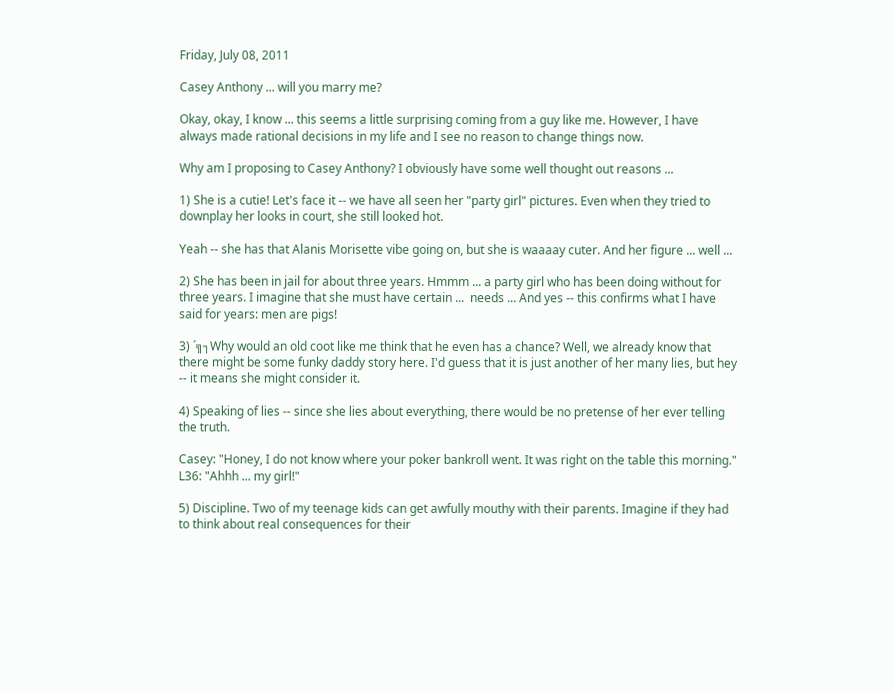Friday, July 08, 2011

Casey Anthony ... will you marry me?

Okay, okay, I know ... this seems a little surprising coming from a guy like me. However, I have always made rational decisions in my life and I see no reason to change things now.

Why am I proposing to Casey Anthony? I obviously have some well thought out reasons ...

1) She is a cutie! Let's face it -- we have all seen her "party girl" pictures. Even when they tried to downplay her looks in court, she still looked hot.

Yeah -- she has that Alanis Morisette vibe going on, but she is waaaay cuter. And her figure ... well ...

2) She has been in jail for about three years. Hmmm ... a party girl who has been doing without for three years. I imagine that she must have certain ...  needs ... And yes -- this confirms what I have said for years: men are pigs!

3) ´╗┐Why would an old coot like me think that he even has a chance? Well, we already know that there might be some funky daddy story here. I'd guess that it is just another of her many lies, but hey -- it means she might consider it.

4) Speaking of lies -- since she lies about everything, there would be no pretense of her ever telling the truth.

Casey: "Honey, I do not know where your poker bankroll went. It was right on the table this morning."
L36: "Ahhh ... my girl!"

5) Discipline. Two of my teenage kids can get awfully mouthy with their parents. Imagine if they had to think about real consequences for their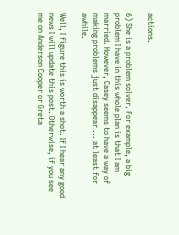actions.

6) She is a problem solver. For example, a big problem I have in this whole plan is that I am married. However, Casey seems to have a way of making problems just disappear ... at least for awhile.

Well, I figure this is worth a shot. If I hear any good news I will update this post. Otherwise, if you see me on Anderson Cooper or Greta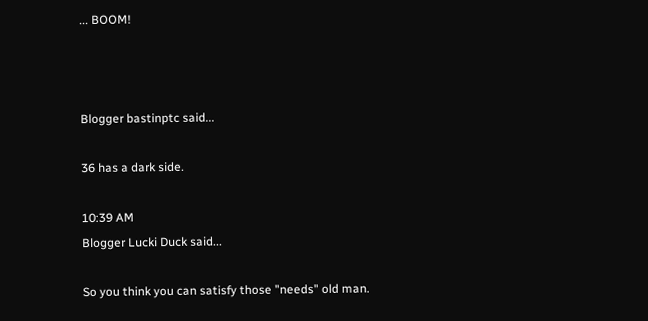... BOOM!



Blogger bastinptc said...

36 has a dark side.

10:39 AM
Blogger Lucki Duck said...

So you think you can satisfy those "needs" old man.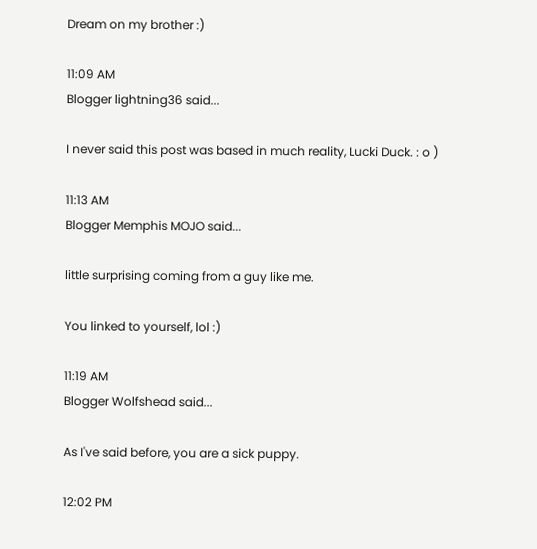Dream on my brother :)

11:09 AM
Blogger lightning36 said...

I never said this post was based in much reality, Lucki Duck. : o )

11:13 AM
Blogger Memphis MOJO said...

little surprising coming from a guy like me.

You linked to yourself, lol :)

11:19 AM
Blogger Wolfshead said...

As I've said before, you are a sick puppy.

12:02 PM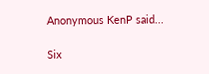Anonymous KenP said...

Six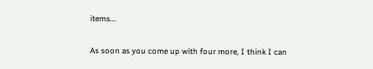items...

As soon as you come up with four more, I think I can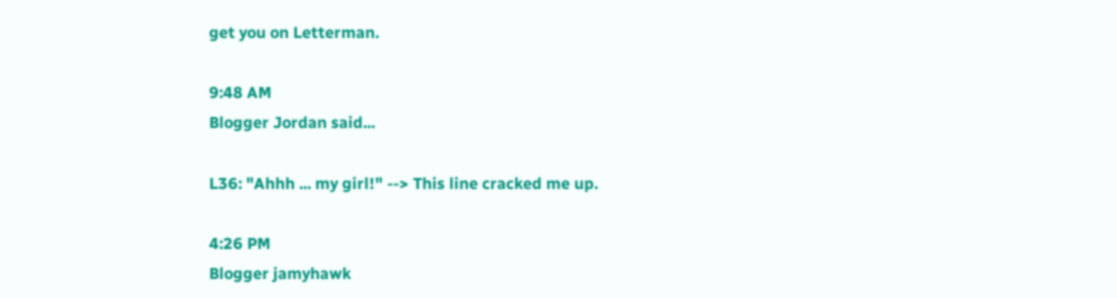get you on Letterman.

9:48 AM
Blogger Jordan said...

L36: "Ahhh ... my girl!" --> This line cracked me up.

4:26 PM
Blogger jamyhawk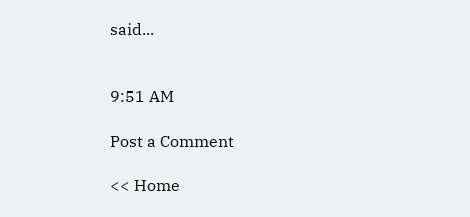said...


9:51 AM

Post a Comment

<< Home